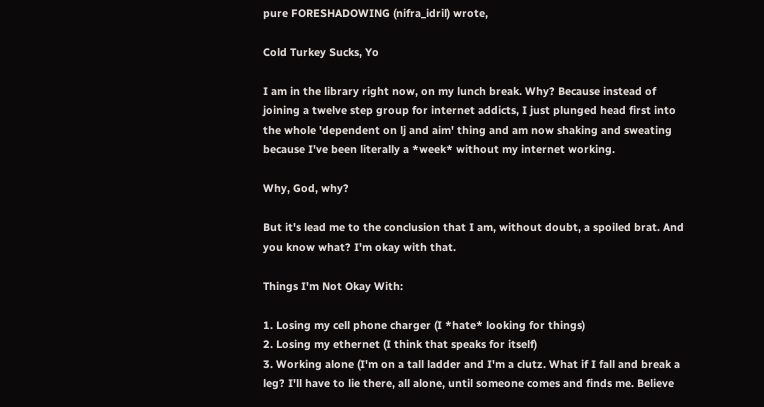pure FORESHADOWING (nifra_idril) wrote,

Cold Turkey Sucks, Yo

I am in the library right now, on my lunch break. Why? Because instead of joining a twelve step group for internet addicts, I just plunged head first into the whole 'dependent on lj and aim' thing and am now shaking and sweating because I've been literally a *week* without my internet working.

Why, God, why?

But it's lead me to the conclusion that I am, without doubt, a spoiled brat. And you know what? I'm okay with that.

Things I'm Not Okay With:

1. Losing my cell phone charger (I *hate* looking for things)
2. Losing my ethernet (I think that speaks for itself)
3. Working alone (I'm on a tall ladder and I'm a clutz. What if I fall and break a leg? I'll have to lie there, all alone, until someone comes and finds me. Believe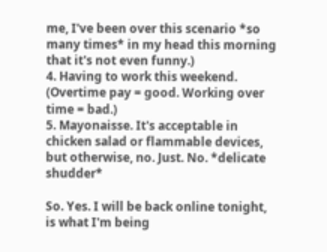me, I've been over this scenario *so many times* in my head this morning that it's not even funny.)
4. Having to work this weekend. (Overtime pay = good. Working over time = bad.)
5. Mayonaisse. It's acceptable in chicken salad or flammable devices, but otherwise, no. Just. No. *delicate shudder*

So. Yes. I will be back online tonight, is what I'm being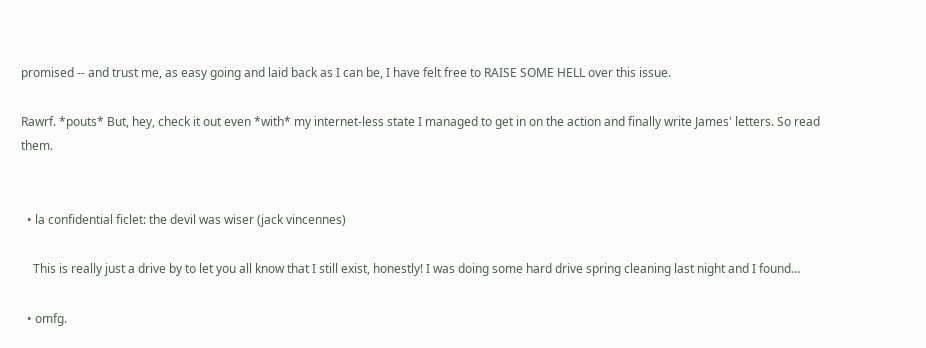promised -- and trust me, as easy going and laid back as I can be, I have felt free to RAISE SOME HELL over this issue.

Rawrf. *pouts* But, hey, check it out even *with* my internet-less state I managed to get in on the action and finally write James' letters. So read them.


  • la confidential ficlet: the devil was wiser (jack vincennes)

    This is really just a drive by to let you all know that I still exist, honestly! I was doing some hard drive spring cleaning last night and I found…

  • omfg.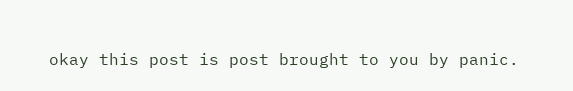okay this post is post brought to you by panic.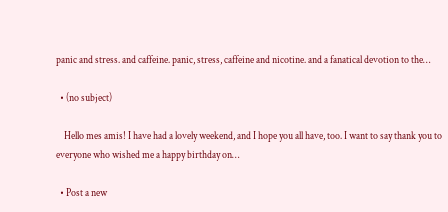panic and stress. and caffeine. panic, stress, caffeine and nicotine. and a fanatical devotion to the…

  • (no subject)

    Hello mes amis! I have had a lovely weekend, and I hope you all have, too. I want to say thank you to everyone who wished me a happy birthday on…

  • Post a new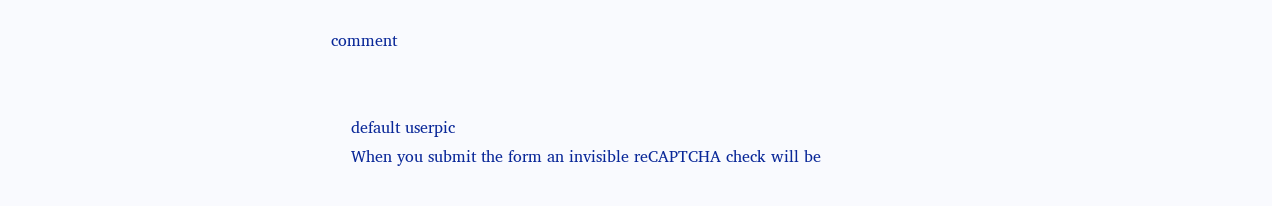comment


    default userpic
    When you submit the form an invisible reCAPTCHA check will be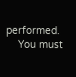performed.
    You must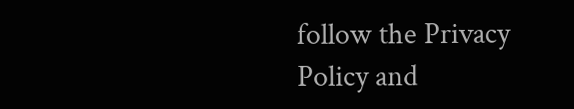follow the Privacy Policy and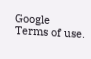Google Terms of use.